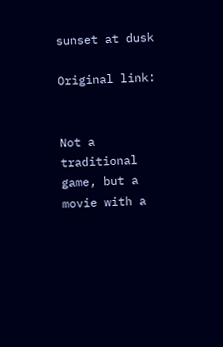sunset at dusk

Original link:


Not a traditional game, but a movie with a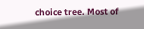choice tree. Most of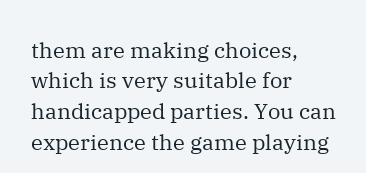them are making choices, which is very suitable for handicapped parties. You can experience the game playing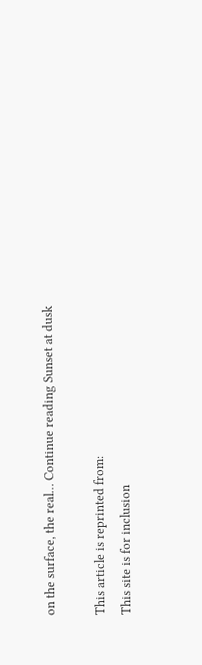on the surface, the real… Continue reading Sunset at dusk

This article is reprinted from:
This site is for inclusion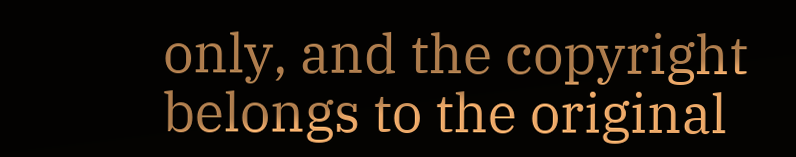only, and the copyright belongs to the original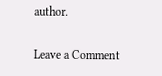author.

Leave a Comment